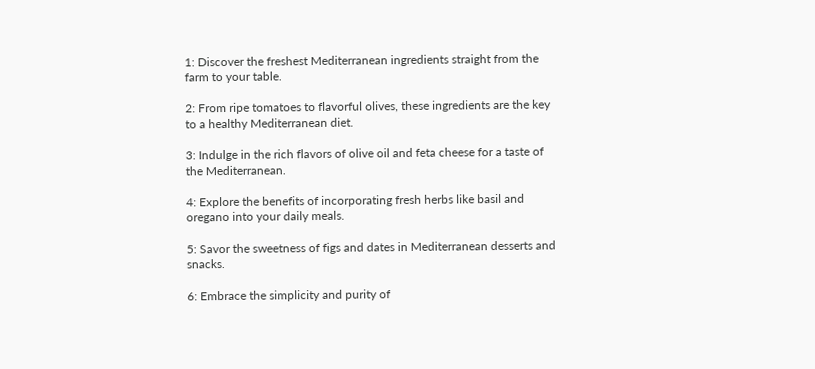1: Discover the freshest Mediterranean ingredients straight from the farm to your table.

2: From ripe tomatoes to flavorful olives, these ingredients are the key to a healthy Mediterranean diet.

3: Indulge in the rich flavors of olive oil and feta cheese for a taste of the Mediterranean.

4: Explore the benefits of incorporating fresh herbs like basil and oregano into your daily meals.

5: Savor the sweetness of figs and dates in Mediterranean desserts and snacks.

6: Embrace the simplicity and purity of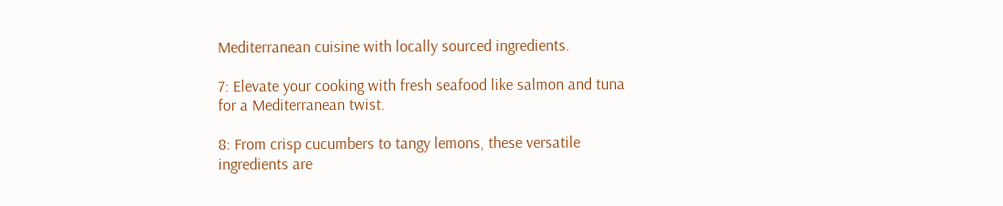Mediterranean cuisine with locally sourced ingredients.

7: Elevate your cooking with fresh seafood like salmon and tuna for a Mediterranean twist.

8: From crisp cucumbers to tangy lemons, these versatile ingredients are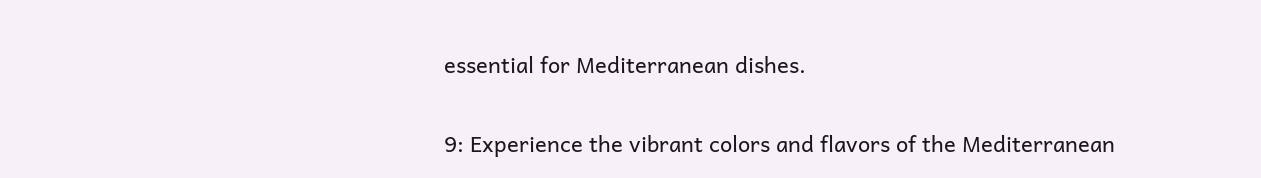essential for Mediterranean dishes.

9: Experience the vibrant colors and flavors of the Mediterranean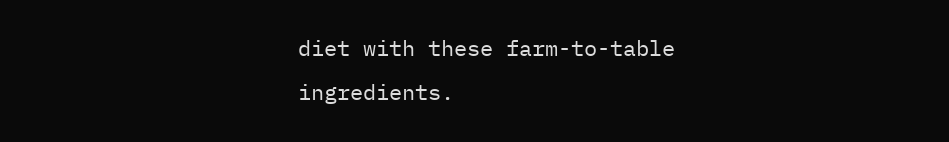diet with these farm-to-table ingredients.